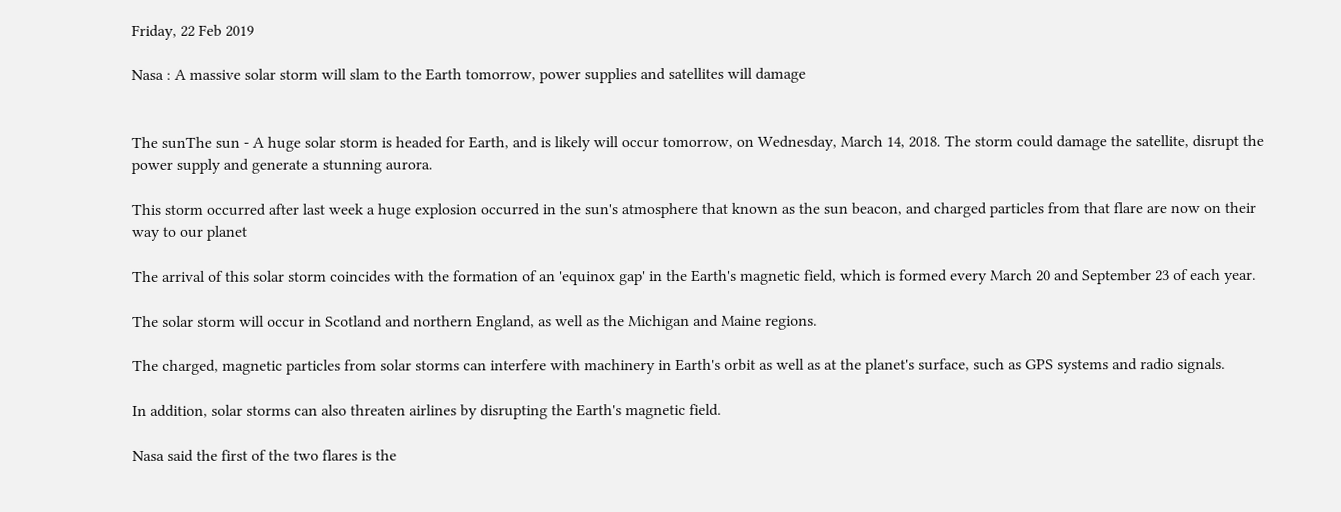Friday, 22 Feb 2019

Nasa : A massive solar storm will slam to the Earth tomorrow, power supplies and satellites will damage


The sunThe sun - A huge solar storm is headed for Earth, and is likely will occur tomorrow, on Wednesday, March 14, 2018. The storm could damage the satellite, disrupt the power supply and generate a stunning aurora.

This storm occurred after last week a huge explosion occurred in the sun's atmosphere that known as the sun beacon, and charged particles from that flare are now on their way to our planet

The arrival of this solar storm coincides with the formation of an 'equinox gap' in the Earth's magnetic field, which is formed every March 20 and September 23 of each year.

The solar storm will occur in Scotland and northern England, as well as the Michigan and Maine regions.

The charged, magnetic particles from solar storms can interfere with machinery in Earth's orbit as well as at the planet's surface, such as GPS systems and radio signals.

In addition, solar storms can also threaten airlines by disrupting the Earth's magnetic field.

Nasa said the first of the two flares is the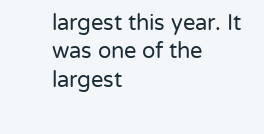largest this year. It was one of the largest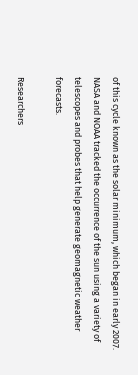of this cycle known as the solar minimum, which began in early 2007. NASA and NOAA tracked the occurrence of the sun using a variety of telescopes and probes that help generate geomagnetic weather forecasts.

Researchers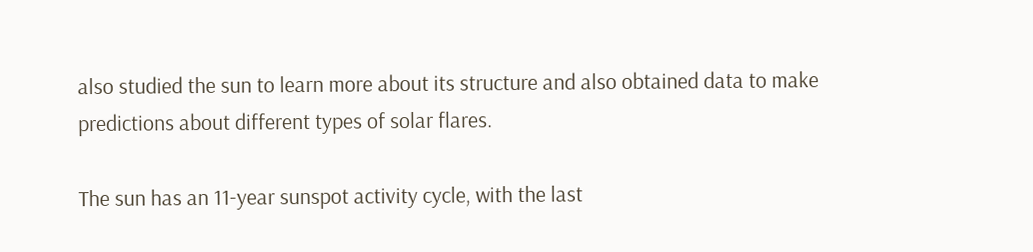also studied the sun to learn more about its structure and also obtained data to make predictions about different types of solar flares.

The sun has an 11-year sunspot activity cycle, with the last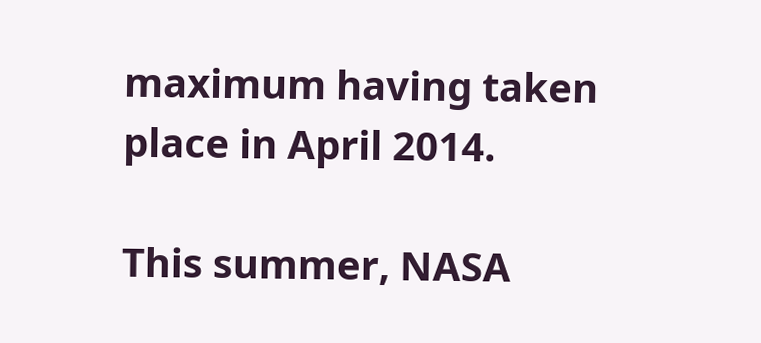maximum having taken place in April 2014.

This summer, NASA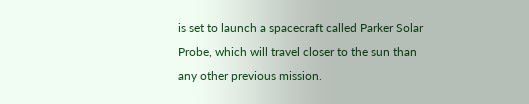is set to launch a spacecraft called Parker Solar Probe, which will travel closer to the sun than any other previous mission.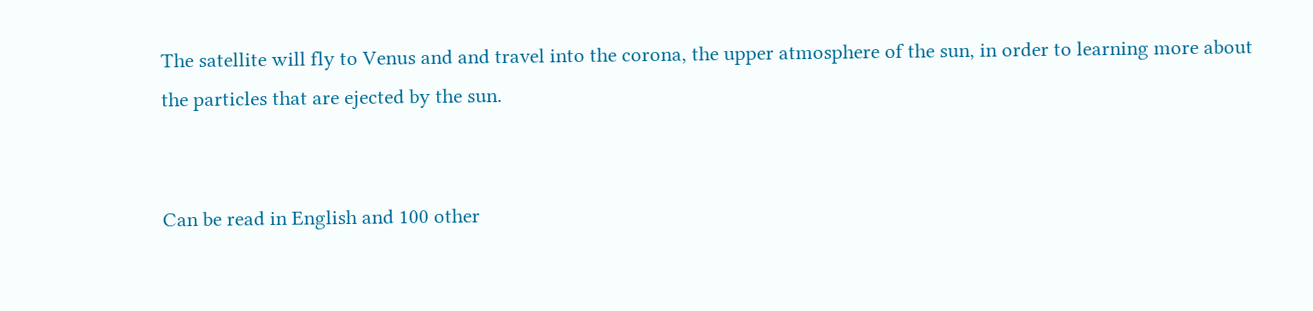The satellite will fly to Venus and and travel into the corona, the upper atmosphere of the sun, in order to learning more about the particles that are ejected by the sun.


Can be read in English and 100 other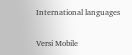International languages

Versi Mobile